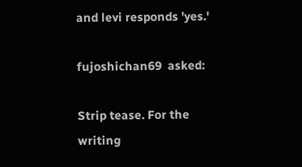and levi responds 'yes.'

fujoshichan69  asked:

Strip tease. For the writing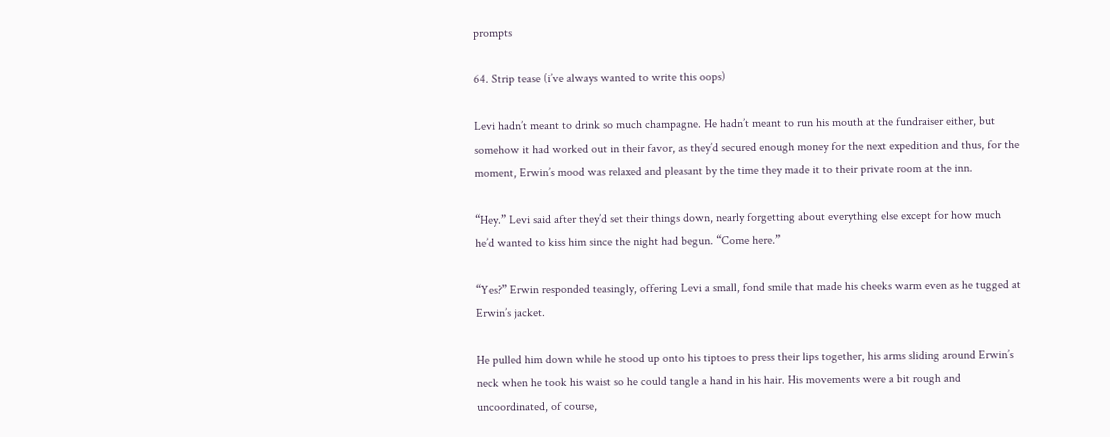prompts

64. Strip tease (i’ve always wanted to write this oops)

Levi hadn’t meant to drink so much champagne. He hadn’t meant to run his mouth at the fundraiser either, but somehow it had worked out in their favor, as they’d secured enough money for the next expedition and thus, for the moment, Erwin’s mood was relaxed and pleasant by the time they made it to their private room at the inn.

“Hey.” Levi said after they’d set their things down, nearly forgetting about everything else except for how much he’d wanted to kiss him since the night had begun. “Come here.”

“Yes?” Erwin responded teasingly, offering Levi a small, fond smile that made his cheeks warm even as he tugged at Erwin’s jacket.

He pulled him down while he stood up onto his tiptoes to press their lips together, his arms sliding around Erwin’s neck when he took his waist so he could tangle a hand in his hair. His movements were a bit rough and uncoordinated, of course,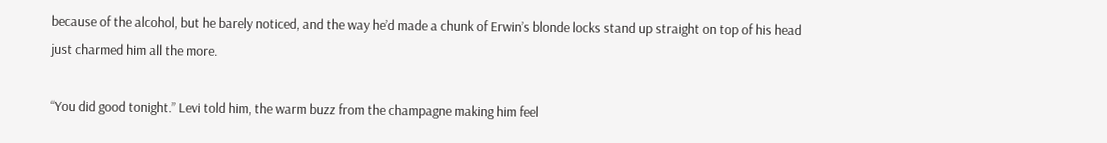because of the alcohol, but he barely noticed, and the way he’d made a chunk of Erwin’s blonde locks stand up straight on top of his head just charmed him all the more.

“You did good tonight.” Levi told him, the warm buzz from the champagne making him feel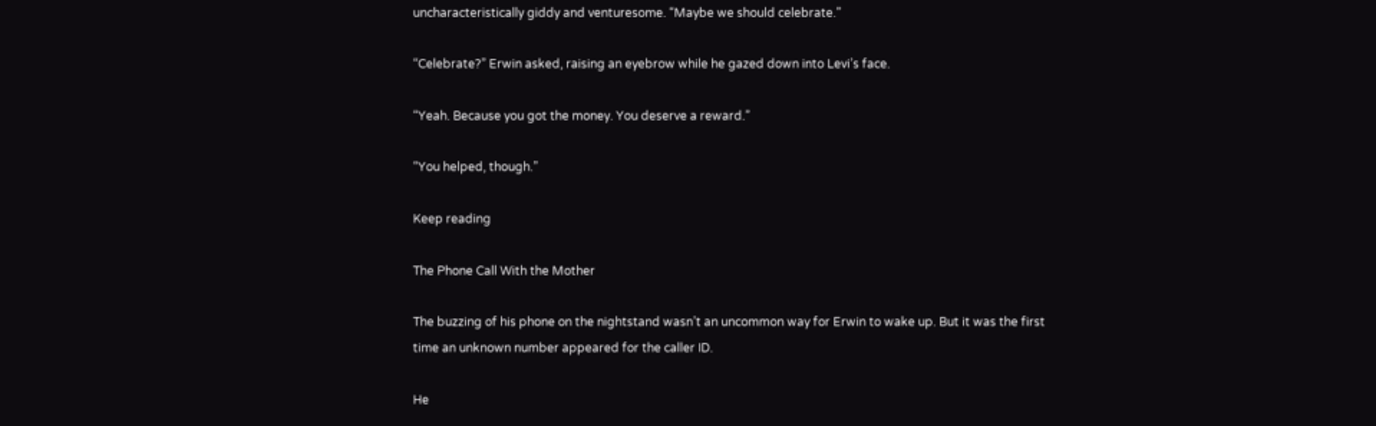uncharacteristically giddy and venturesome. “Maybe we should celebrate.”

“Celebrate?” Erwin asked, raising an eyebrow while he gazed down into Levi’s face.

“Yeah. Because you got the money. You deserve a reward.”

“You helped, though.”

Keep reading

The Phone Call With the Mother

The buzzing of his phone on the nightstand wasn’t an uncommon way for Erwin to wake up. But it was the first time an unknown number appeared for the caller ID.

He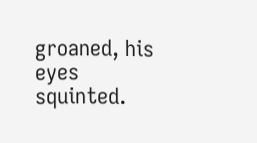groaned, his eyes squinted.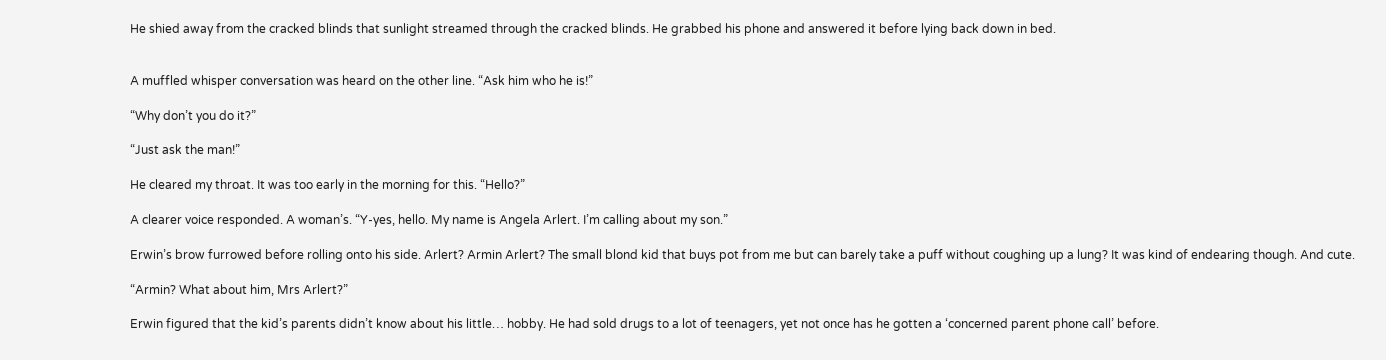He shied away from the cracked blinds that sunlight streamed through the cracked blinds. He grabbed his phone and answered it before lying back down in bed.


A muffled whisper conversation was heard on the other line. “Ask him who he is!”

“Why don’t you do it?”

“Just ask the man!”

He cleared my throat. It was too early in the morning for this. “Hello?”

A clearer voice responded. A woman’s. “Y-yes, hello. My name is Angela Arlert. I’m calling about my son.”

Erwin’s brow furrowed before rolling onto his side. Arlert? Armin Arlert? The small blond kid that buys pot from me but can barely take a puff without coughing up a lung? It was kind of endearing though. And cute.

“Armin? What about him, Mrs Arlert?”

Erwin figured that the kid’s parents didn’t know about his little… hobby. He had sold drugs to a lot of teenagers, yet not once has he gotten a ‘concerned parent phone call’ before.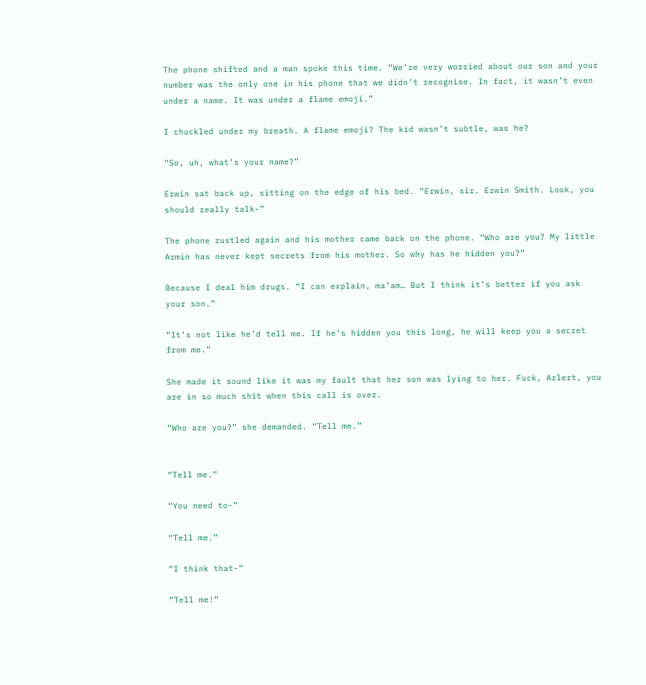The phone shifted and a man spoke this time. “We’re very worried about our son and your number was the only one in his phone that we didn’t recognise. In fact, it wasn’t even under a name. It was under a flame emoji.”

I chuckled under my breath. A flame emoji? The kid wasn’t subtle, was he?

“So, uh, what’s your name?”

Erwin sat back up, sitting on the edge of his bed. “Erwin, sir. Erwin Smith. Look, you should really talk-”

The phone rustled again and his mother came back on the phone. “Who are you? My little Armin has never kept secrets from his mother. So why has he hidden you?”

Because I deal him drugs. “I can explain, ma’am… But I think it’s better if you ask your son.”

“It’s not like he’d tell me. If he’s hidden you this long, he will keep you a secret from me.”

She made it sound like it was my fault that her son was lying to her. Fuck, Arlert, you are in so much shit when this call is over.

“Who are you?” she demanded. “Tell me.”


“Tell me.”

“You need to-”

“Tell me.”

“I think that-”

“Tell me!”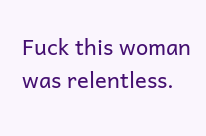Fuck this woman was relentless.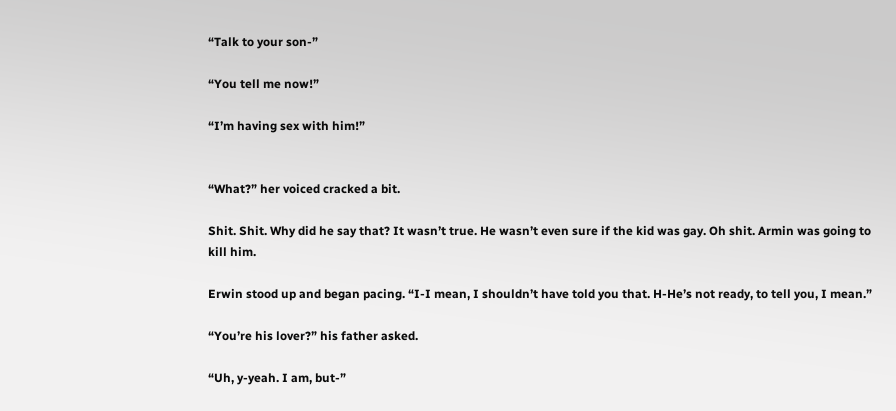“Talk to your son-”

“You tell me now!”

“I’m having sex with him!”


“What?” her voiced cracked a bit.

Shit. Shit. Why did he say that? It wasn’t true. He wasn’t even sure if the kid was gay. Oh shit. Armin was going to kill him.

Erwin stood up and began pacing. “I-I mean, I shouldn’t have told you that. H-He’s not ready, to tell you, I mean.”

“You’re his lover?” his father asked.

“Uh, y-yeah. I am, but-”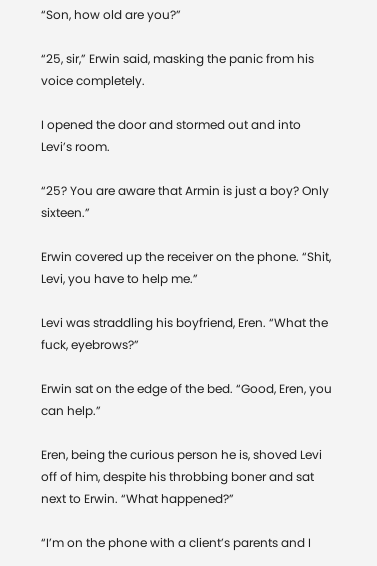“Son, how old are you?”

“25, sir,” Erwin said, masking the panic from his voice completely.

I opened the door and stormed out and into Levi’s room.

“25? You are aware that Armin is just a boy? Only sixteen.”

Erwin covered up the receiver on the phone. “Shit, Levi, you have to help me.”

Levi was straddling his boyfriend, Eren. “What the fuck, eyebrows?”

Erwin sat on the edge of the bed. “Good, Eren, you can help.”

Eren, being the curious person he is, shoved Levi off of him, despite his throbbing boner and sat next to Erwin. “What happened?”

“I’m on the phone with a client’s parents and I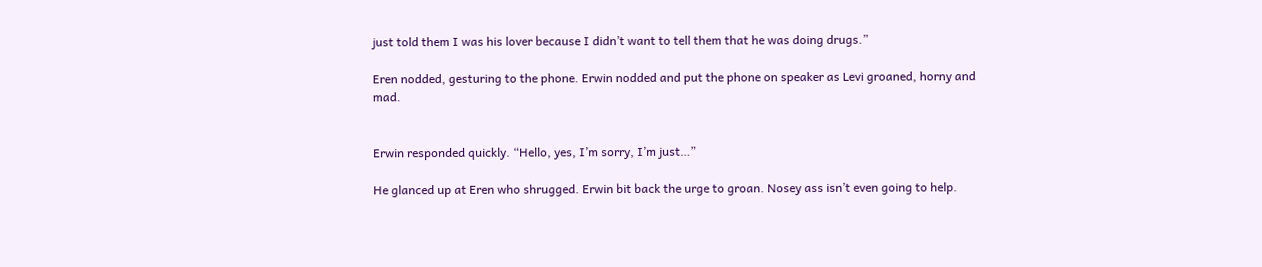just told them I was his lover because I didn’t want to tell them that he was doing drugs.”

Eren nodded, gesturing to the phone. Erwin nodded and put the phone on speaker as Levi groaned, horny and mad.


Erwin responded quickly. “Hello, yes, I’m sorry, I’m just…”

He glanced up at Eren who shrugged. Erwin bit back the urge to groan. Nosey ass isn’t even going to help.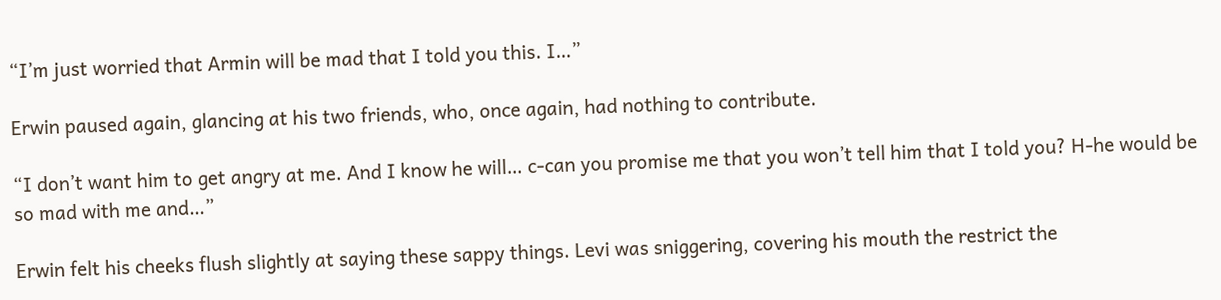“I’m just worried that Armin will be mad that I told you this. I…”

Erwin paused again, glancing at his two friends, who, once again, had nothing to contribute.

“I don’t want him to get angry at me. And I know he will… c-can you promise me that you won’t tell him that I told you? H-he would be so mad with me and…”

Erwin felt his cheeks flush slightly at saying these sappy things. Levi was sniggering, covering his mouth the restrict the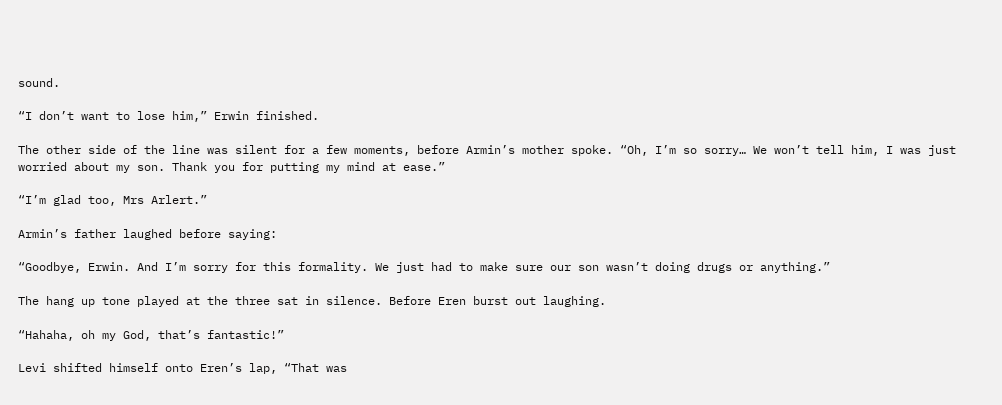sound.

“I don’t want to lose him,” Erwin finished.

The other side of the line was silent for a few moments, before Armin’s mother spoke. “Oh, I’m so sorry… We won’t tell him, I was just worried about my son. Thank you for putting my mind at ease.”

“I’m glad too, Mrs Arlert.”

Armin’s father laughed before saying:

“Goodbye, Erwin. And I’m sorry for this formality. We just had to make sure our son wasn’t doing drugs or anything.”

The hang up tone played at the three sat in silence. Before Eren burst out laughing.

“Hahaha, oh my God, that’s fantastic!”

Levi shifted himself onto Eren’s lap, “That was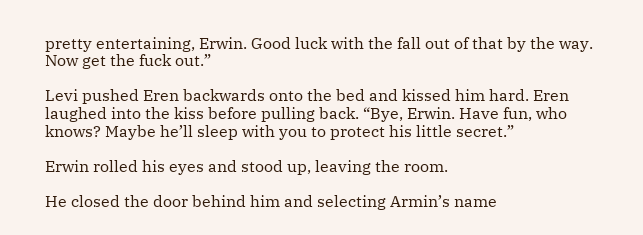pretty entertaining, Erwin. Good luck with the fall out of that by the way. Now get the fuck out.”

Levi pushed Eren backwards onto the bed and kissed him hard. Eren laughed into the kiss before pulling back. “Bye, Erwin. Have fun, who knows? Maybe he’ll sleep with you to protect his little secret.”

Erwin rolled his eyes and stood up, leaving the room.

He closed the door behind him and selecting Armin’s name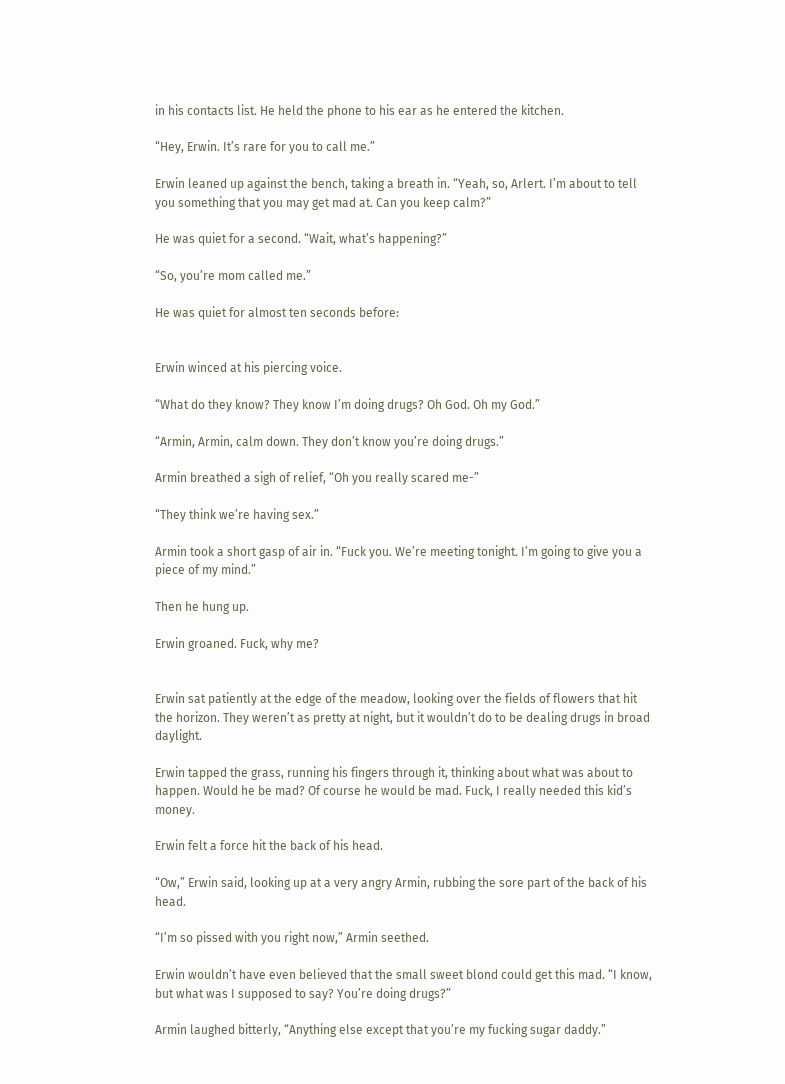in his contacts list. He held the phone to his ear as he entered the kitchen.

“Hey, Erwin. It’s rare for you to call me.”

Erwin leaned up against the bench, taking a breath in. “Yeah, so, Arlert. I’m about to tell you something that you may get mad at. Can you keep calm?”

He was quiet for a second. “Wait, what’s happening?”

“So, you’re mom called me.”

He was quiet for almost ten seconds before:


Erwin winced at his piercing voice.

“What do they know? They know I’m doing drugs? Oh God. Oh my God.”

“Armin, Armin, calm down. They don’t know you’re doing drugs.”

Armin breathed a sigh of relief, “Oh you really scared me-”

“They think we’re having sex.”

Armin took a short gasp of air in. “Fuck you. We’re meeting tonight. I’m going to give you a piece of my mind.”

Then he hung up.

Erwin groaned. Fuck, why me?


Erwin sat patiently at the edge of the meadow, looking over the fields of flowers that hit the horizon. They weren’t as pretty at night, but it wouldn’t do to be dealing drugs in broad daylight.

Erwin tapped the grass, running his fingers through it, thinking about what was about to happen. Would he be mad? Of course he would be mad. Fuck, I really needed this kid’s money.

Erwin felt a force hit the back of his head.

“Ow,” Erwin said, looking up at a very angry Armin, rubbing the sore part of the back of his head.

“I’m so pissed with you right now,” Armin seethed.

Erwin wouldn’t have even believed that the small sweet blond could get this mad. “I know, but what was I supposed to say? You’re doing drugs?”

Armin laughed bitterly, “Anything else except that you’re my fucking sugar daddy.”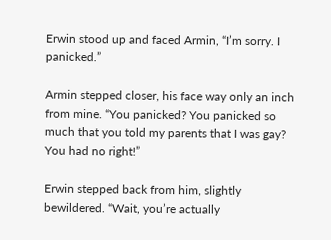Erwin stood up and faced Armin, “I’m sorry. I panicked.”

Armin stepped closer, his face way only an inch from mine. “You panicked? You panicked so much that you told my parents that I was gay? You had no right!”

Erwin stepped back from him, slightly bewildered. “Wait, you’re actually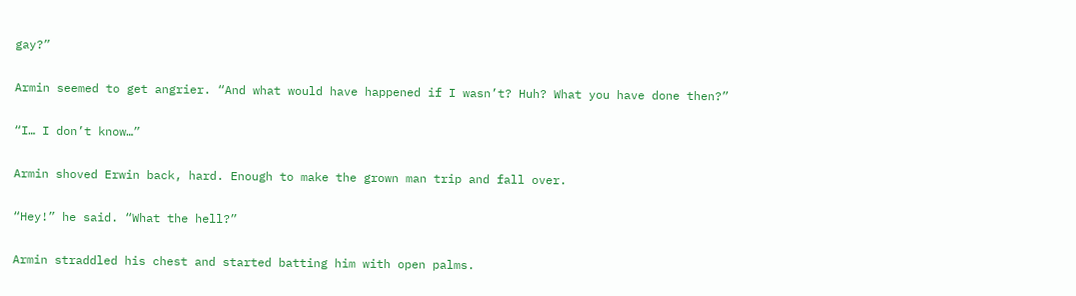gay?”

Armin seemed to get angrier. “And what would have happened if I wasn’t? Huh? What you have done then?”

“I… I don’t know…”

Armin shoved Erwin back, hard. Enough to make the grown man trip and fall over.

“Hey!” he said. “What the hell?”

Armin straddled his chest and started batting him with open palms.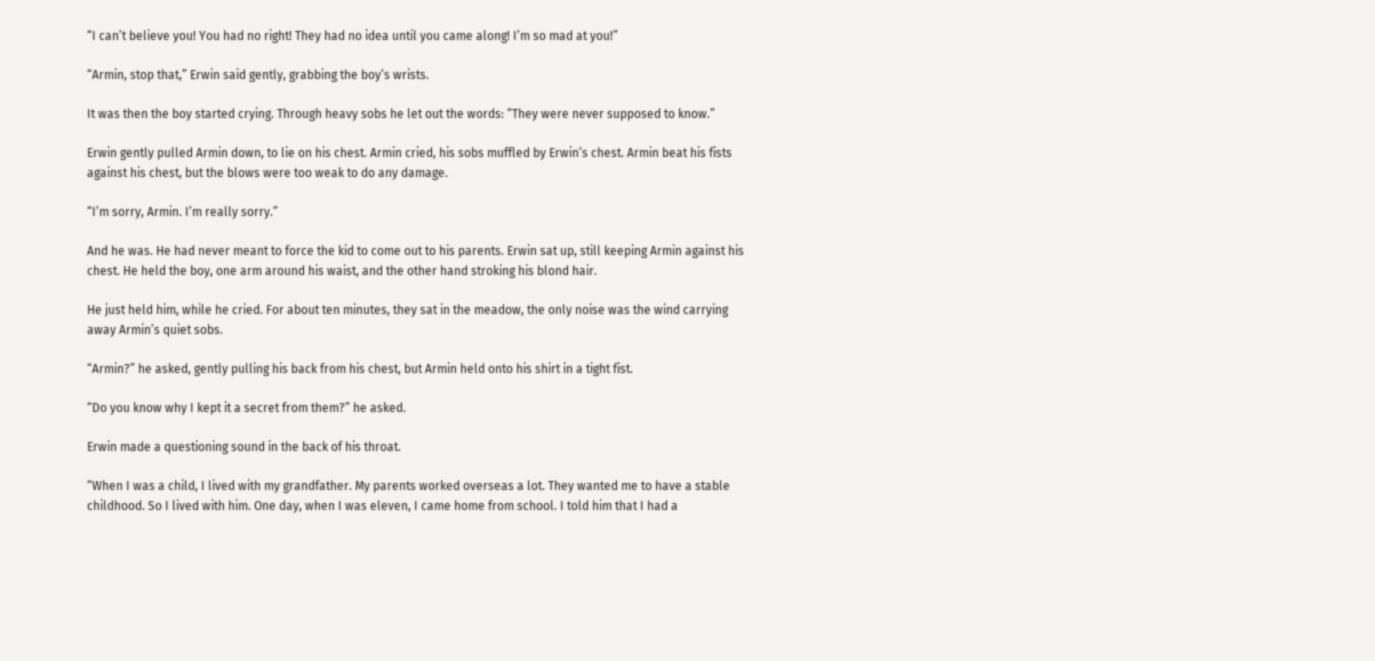“I can’t believe you! You had no right! They had no idea until you came along! I’m so mad at you!”

“Armin, stop that,” Erwin said gently, grabbing the boy’s wrists.

It was then the boy started crying. Through heavy sobs he let out the words: “They were never supposed to know.”

Erwin gently pulled Armin down, to lie on his chest. Armin cried, his sobs muffled by Erwin’s chest. Armin beat his fists against his chest, but the blows were too weak to do any damage.

“I’m sorry, Armin. I’m really sorry.”

And he was. He had never meant to force the kid to come out to his parents. Erwin sat up, still keeping Armin against his chest. He held the boy, one arm around his waist, and the other hand stroking his blond hair.

He just held him, while he cried. For about ten minutes, they sat in the meadow, the only noise was the wind carrying away Armin’s quiet sobs.

“Armin?” he asked, gently pulling his back from his chest, but Armin held onto his shirt in a tight fist.

“Do you know why I kept it a secret from them?” he asked.

Erwin made a questioning sound in the back of his throat.

“When I was a child, I lived with my grandfather. My parents worked overseas a lot. They wanted me to have a stable childhood. So I lived with him. One day, when I was eleven, I came home from school. I told him that I had a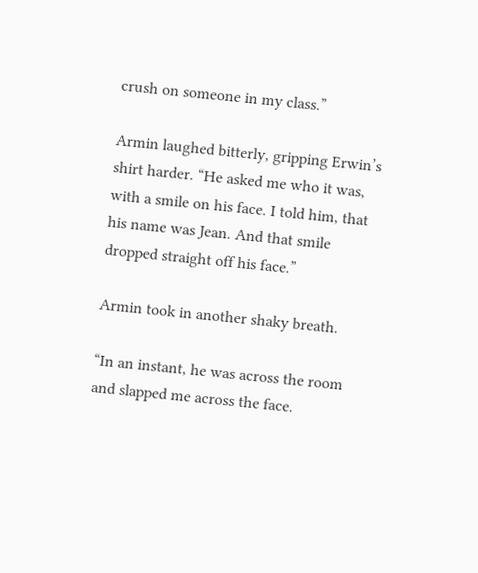crush on someone in my class.”

Armin laughed bitterly, gripping Erwin’s shirt harder. “He asked me who it was, with a smile on his face. I told him, that his name was Jean. And that smile dropped straight off his face.”

Armin took in another shaky breath.

“In an instant, he was across the room and slapped me across the face.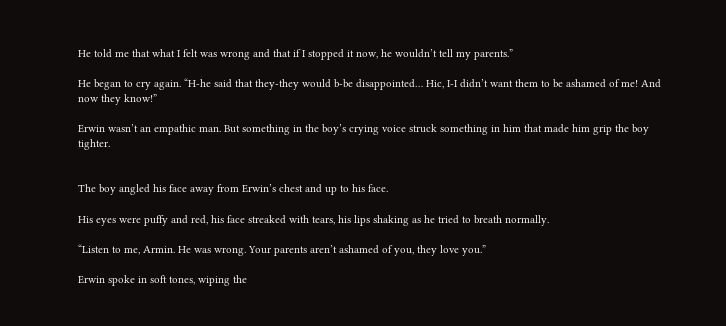He told me that what I felt was wrong and that if I stopped it now, he wouldn’t tell my parents.”

He began to cry again. “H-he said that they-they would b-be disappointed… Hic, I-I didn’t want them to be ashamed of me! And now they know!”

Erwin wasn’t an empathic man. But something in the boy’s crying voice struck something in him that made him grip the boy tighter.


The boy angled his face away from Erwin’s chest and up to his face.

His eyes were puffy and red, his face streaked with tears, his lips shaking as he tried to breath normally.

“Listen to me, Armin. He was wrong. Your parents aren’t ashamed of you, they love you.”

Erwin spoke in soft tones, wiping the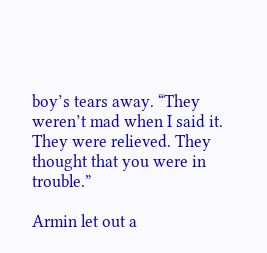boy’s tears away. “They weren’t mad when I said it. They were relieved. They thought that you were in trouble.”

Armin let out a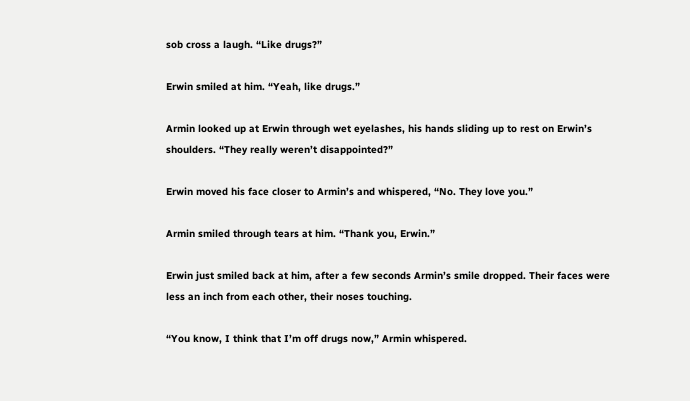sob cross a laugh. “Like drugs?”

Erwin smiled at him. “Yeah, like drugs.”

Armin looked up at Erwin through wet eyelashes, his hands sliding up to rest on Erwin’s shoulders. “They really weren’t disappointed?”

Erwin moved his face closer to Armin’s and whispered, “No. They love you.”

Armin smiled through tears at him. “Thank you, Erwin.”

Erwin just smiled back at him, after a few seconds Armin’s smile dropped. Their faces were less an inch from each other, their noses touching.

“You know, I think that I’m off drugs now,” Armin whispered.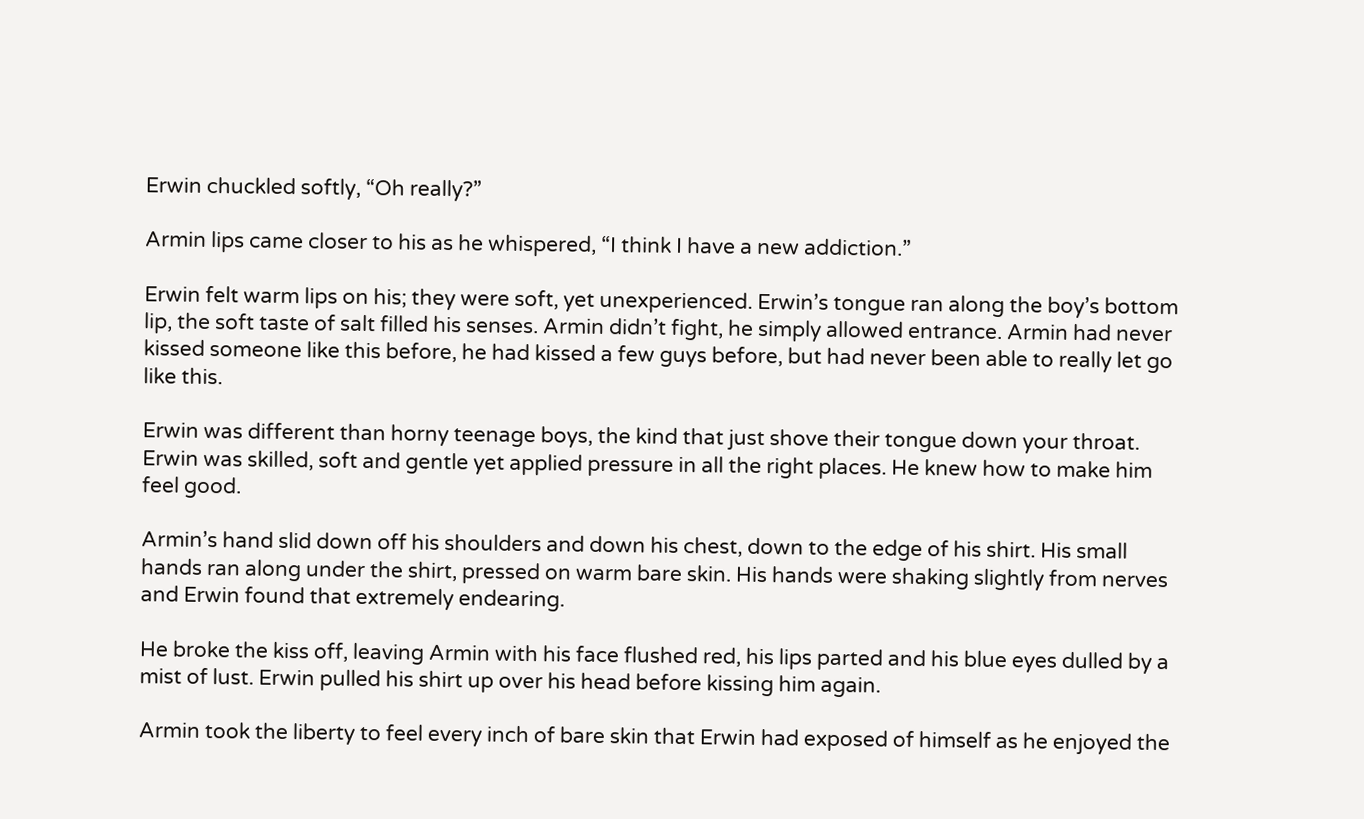Erwin chuckled softly, “Oh really?”

Armin lips came closer to his as he whispered, “I think I have a new addiction.”

Erwin felt warm lips on his; they were soft, yet unexperienced. Erwin’s tongue ran along the boy’s bottom lip, the soft taste of salt filled his senses. Armin didn’t fight, he simply allowed entrance. Armin had never kissed someone like this before, he had kissed a few guys before, but had never been able to really let go like this.

Erwin was different than horny teenage boys, the kind that just shove their tongue down your throat. Erwin was skilled, soft and gentle yet applied pressure in all the right places. He knew how to make him feel good.

Armin’s hand slid down off his shoulders and down his chest, down to the edge of his shirt. His small hands ran along under the shirt, pressed on warm bare skin. His hands were shaking slightly from nerves and Erwin found that extremely endearing.

He broke the kiss off, leaving Armin with his face flushed red, his lips parted and his blue eyes dulled by a mist of lust. Erwin pulled his shirt up over his head before kissing him again.

Armin took the liberty to feel every inch of bare skin that Erwin had exposed of himself as he enjoyed the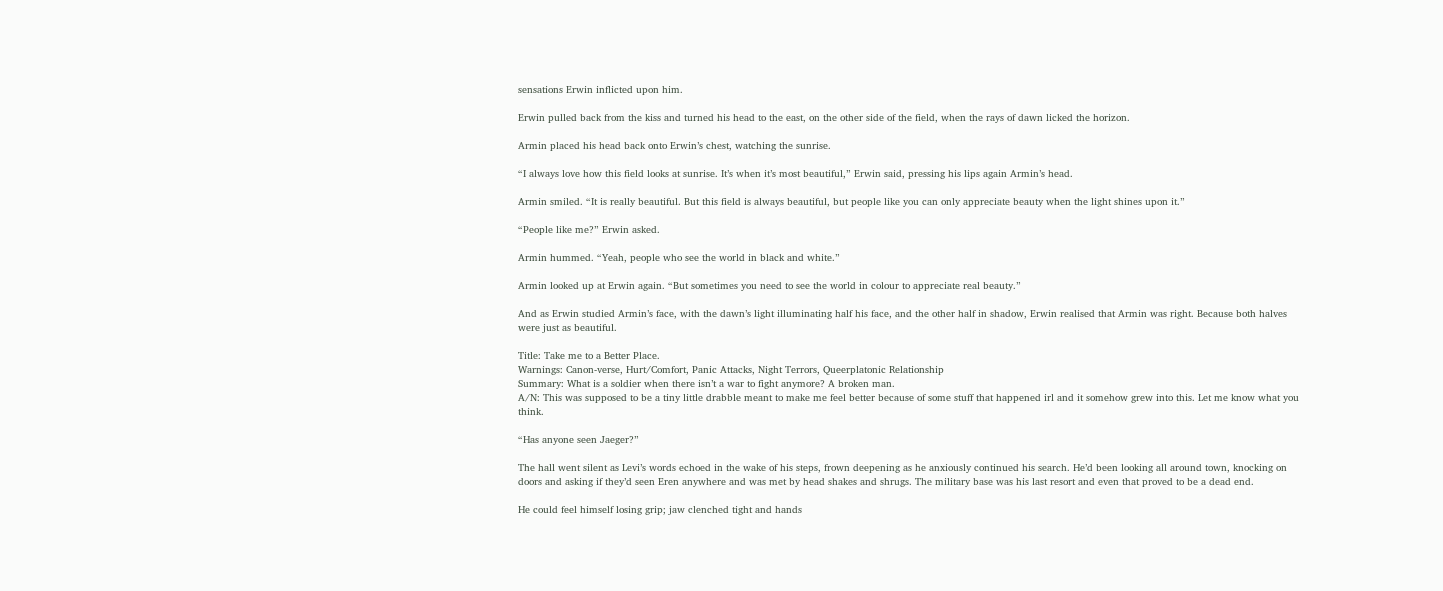sensations Erwin inflicted upon him.

Erwin pulled back from the kiss and turned his head to the east, on the other side of the field, when the rays of dawn licked the horizon.

Armin placed his head back onto Erwin’s chest, watching the sunrise.

“I always love how this field looks at sunrise. It’s when it’s most beautiful,” Erwin said, pressing his lips again Armin’s head.

Armin smiled. “It is really beautiful. But this field is always beautiful, but people like you can only appreciate beauty when the light shines upon it.”

“People like me?” Erwin asked.

Armin hummed. “Yeah, people who see the world in black and white.”

Armin looked up at Erwin again. “But sometimes you need to see the world in colour to appreciate real beauty.”

And as Erwin studied Armin’s face, with the dawn’s light illuminating half his face, and the other half in shadow, Erwin realised that Armin was right. Because both halves were just as beautiful.

Title: Take me to a Better Place.
Warnings: Canon-verse, Hurt/Comfort, Panic Attacks, Night Terrors, Queerplatonic Relationship
Summary: What is a soldier when there isn’t a war to fight anymore? A broken man.
A/N: This was supposed to be a tiny little drabble meant to make me feel better because of some stuff that happened irl and it somehow grew into this. Let me know what you think.

“Has anyone seen Jaeger?”

The hall went silent as Levi’s words echoed in the wake of his steps, frown deepening as he anxiously continued his search. He’d been looking all around town, knocking on doors and asking if they’d seen Eren anywhere and was met by head shakes and shrugs. The military base was his last resort and even that proved to be a dead end.

He could feel himself losing grip; jaw clenched tight and hands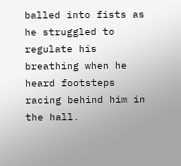balled into fists as he struggled to regulate his breathing when he heard footsteps racing behind him in the hall.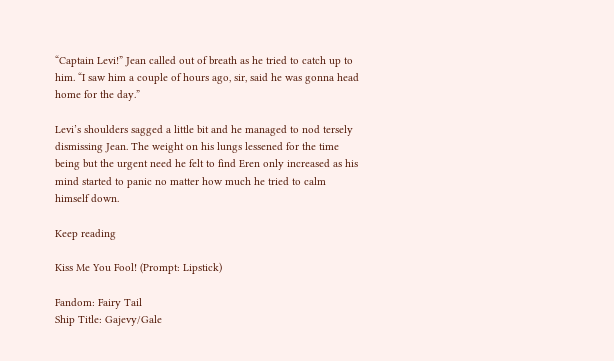“Captain Levi!” Jean called out of breath as he tried to catch up to him. “I saw him a couple of hours ago, sir, said he was gonna head home for the day.”

Levi’s shoulders sagged a little bit and he managed to nod tersely dismissing Jean. The weight on his lungs lessened for the time being but the urgent need he felt to find Eren only increased as his mind started to panic no matter how much he tried to calm himself down.

Keep reading

Kiss Me You Fool! (Prompt: Lipstick)

Fandom: Fairy Tail
Ship Title: Gajevy/Gale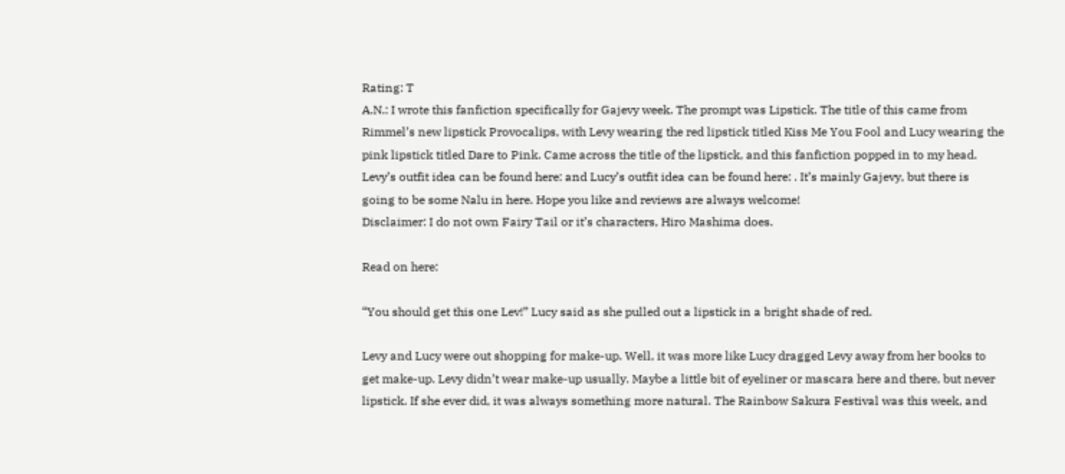Rating: T
A.N.: I wrote this fanfiction specifically for Gajevy week. The prompt was Lipstick. The title of this came from Rimmel’s new lipstick Provocalips, with Levy wearing the red lipstick titled Kiss Me You Fool and Lucy wearing the pink lipstick titled Dare to Pink. Came across the title of the lipstick, and this fanfiction popped in to my head. Levy’s outfit idea can be found here: and Lucy’s outfit idea can be found here: . It’s mainly Gajevy, but there is going to be some Nalu in here. Hope you like and reviews are always welcome!
Disclaimer: I do not own Fairy Tail or it’s characters, Hiro Mashima does.

Read on here:

“You should get this one Lev!” Lucy said as she pulled out a lipstick in a bright shade of red.

Levy and Lucy were out shopping for make-up. Well, it was more like Lucy dragged Levy away from her books to get make-up. Levy didn’t wear make-up usually. Maybe a little bit of eyeliner or mascara here and there, but never lipstick. If she ever did, it was always something more natural. The Rainbow Sakura Festival was this week, and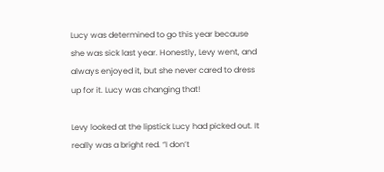Lucy was determined to go this year because she was sick last year. Honestly, Levy went, and always enjoyed it, but she never cared to dress up for it. Lucy was changing that!

Levy looked at the lipstick Lucy had picked out. It really was a bright red. “I don’t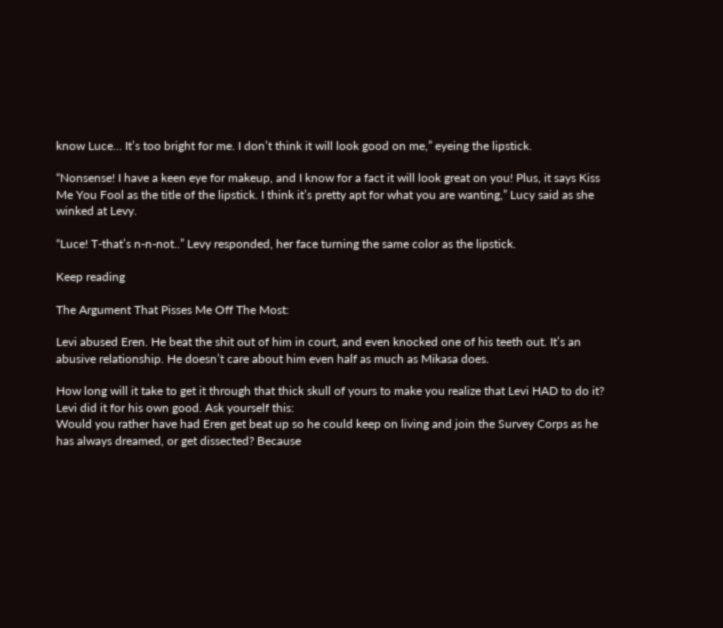know Luce… It’s too bright for me. I don’t think it will look good on me,” eyeing the lipstick.

“Nonsense! I have a keen eye for makeup, and I know for a fact it will look great on you! Plus, it says Kiss Me You Fool as the title of the lipstick. I think it’s pretty apt for what you are wanting,” Lucy said as she winked at Levy.

“Luce! T-that’s n-n-not..” Levy responded, her face turning the same color as the lipstick.

Keep reading

The Argument That Pisses Me Off The Most:

Levi abused Eren. He beat the shit out of him in court, and even knocked one of his teeth out. It’s an abusive relationship. He doesn’t care about him even half as much as Mikasa does.

How long will it take to get it through that thick skull of yours to make you realize that Levi HAD to do it? Levi did it for his own good. Ask yourself this:
Would you rather have had Eren get beat up so he could keep on living and join the Survey Corps as he has always dreamed, or get dissected? Because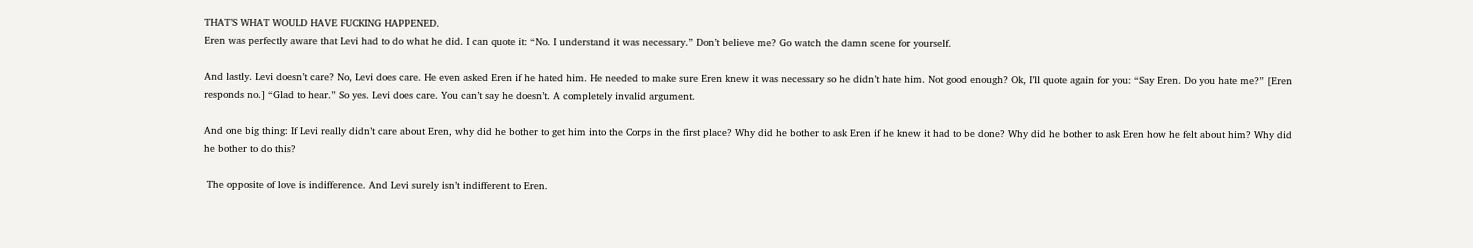THAT’S WHAT WOULD HAVE FUCKING HAPPENED.
Eren was perfectly aware that Levi had to do what he did. I can quote it: “No. I understand it was necessary.” Don’t believe me? Go watch the damn scene for yourself.

And lastly. Levi doesn’t care? No, Levi does care. He even asked Eren if he hated him. He needed to make sure Eren knew it was necessary so he didn’t hate him. Not good enough? Ok, I’ll quote again for you: “Say Eren. Do you hate me?” [Eren responds no.] “Glad to hear.” So yes. Levi does care. You can’t say he doesn’t. A completely invalid argument.

And one big thing: If Levi really didn’t care about Eren, why did he bother to get him into the Corps in the first place? Why did he bother to ask Eren if he knew it had to be done? Why did he bother to ask Eren how he felt about him? Why did he bother to do this?

 The opposite of love is indifference. And Levi surely isn’t indifferent to Eren.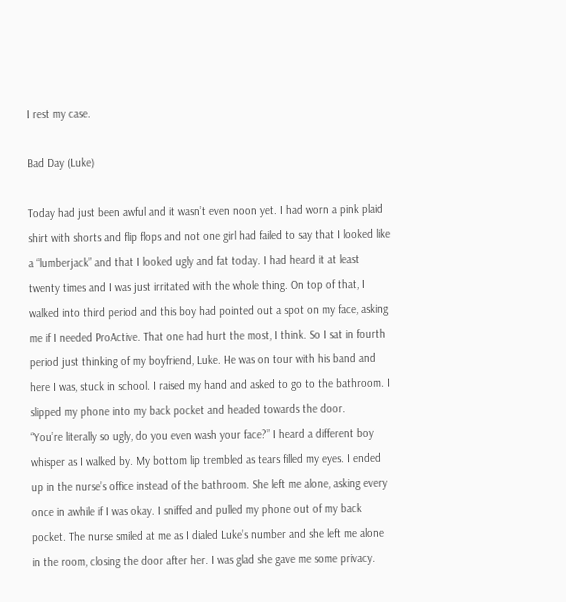I rest my case.

Bad Day (Luke)

Today had just been awful and it wasn’t even noon yet. I had worn a pink plaid shirt with shorts and flip flops and not one girl had failed to say that I looked like a “lumberjack” and that I looked ugly and fat today. I had heard it at least twenty times and I was just irritated with the whole thing. On top of that, I walked into third period and this boy had pointed out a spot on my face, asking me if I needed ProActive. That one had hurt the most, I think. So I sat in fourth period just thinking of my boyfriend, Luke. He was on tour with his band and here I was, stuck in school. I raised my hand and asked to go to the bathroom. I slipped my phone into my back pocket and headed towards the door.
“You’re literally so ugly, do you even wash your face?” I heard a different boy whisper as I walked by. My bottom lip trembled as tears filled my eyes. I ended up in the nurse’s office instead of the bathroom. She left me alone, asking every once in awhile if I was okay. I sniffed and pulled my phone out of my back pocket. The nurse smiled at me as I dialed Luke’s number and she left me alone in the room, closing the door after her. I was glad she gave me some privacy.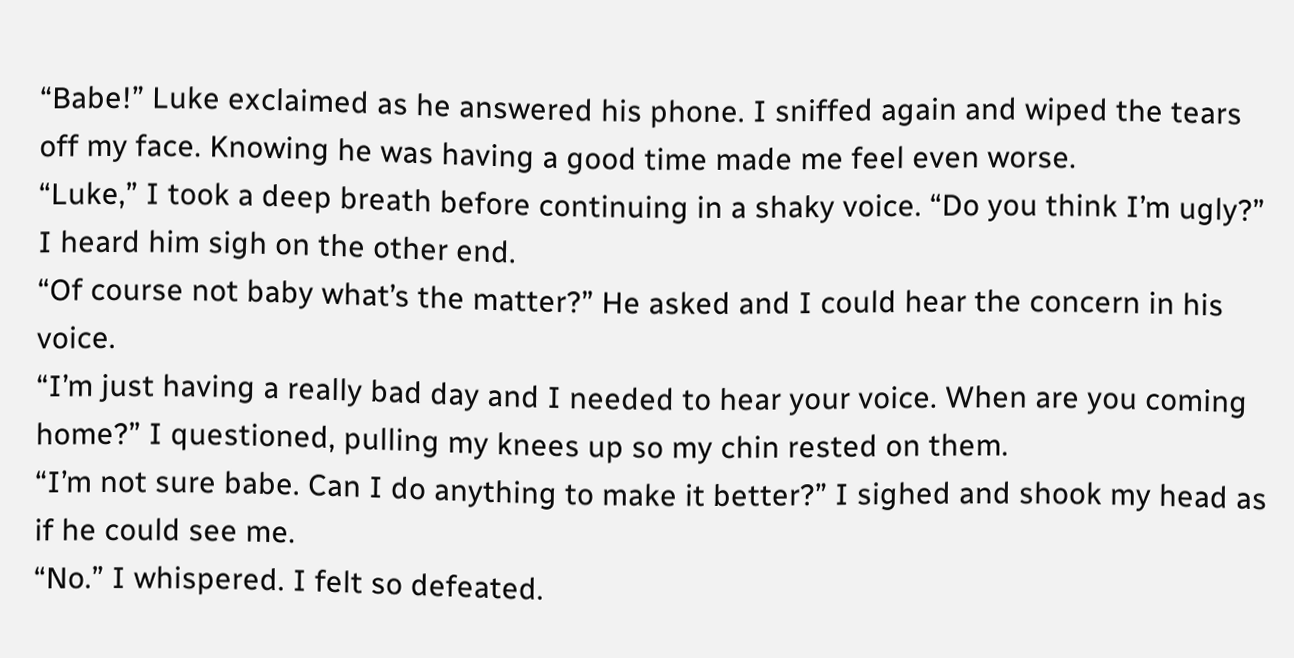“Babe!” Luke exclaimed as he answered his phone. I sniffed again and wiped the tears off my face. Knowing he was having a good time made me feel even worse.
“Luke,” I took a deep breath before continuing in a shaky voice. “Do you think I’m ugly?” I heard him sigh on the other end.
“Of course not baby what’s the matter?” He asked and I could hear the concern in his voice.
“I’m just having a really bad day and I needed to hear your voice. When are you coming home?” I questioned, pulling my knees up so my chin rested on them.
“I’m not sure babe. Can I do anything to make it better?” I sighed and shook my head as if he could see me.
“No.” I whispered. I felt so defeated.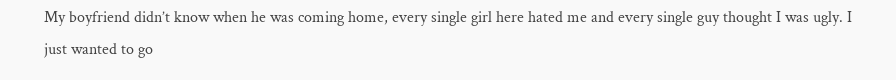My boyfriend didn’t know when he was coming home, every single girl here hated me and every single guy thought I was ugly. I just wanted to go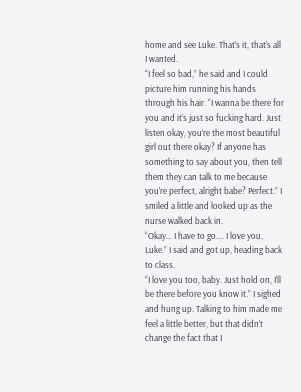home and see Luke. That’s it, that’s all I wanted.
“I feel so bad,” he said and I could picture him running his hands through his hair. “I wanna be there for you and it’s just so fucking hard. Just listen okay, you’re the most beautiful girl out there okay? If anyone has something to say about you, then tell them they can talk to me because you’re perfect, alright babe? Perfect.” I smiled a little and looked up as the nurse walked back in.
“Okay… I have to go…. I love you, Luke.” I said and got up, heading back to class.
“I love you too, baby. Just hold on, I’ll be there before you know it.” I sighed and hung up. Talking to him made me feel a little better, but that didn’t change the fact that I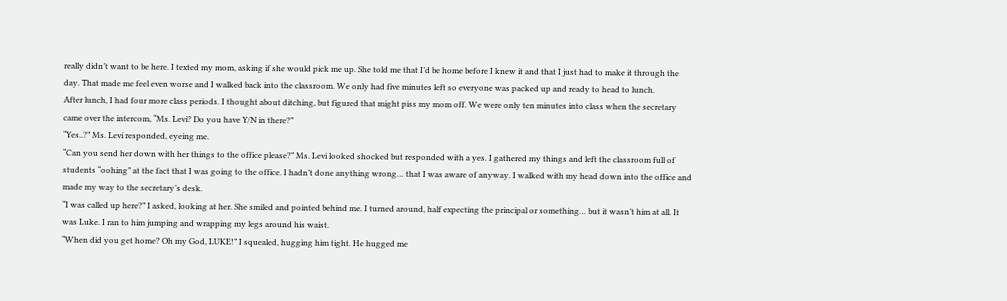really didn’t want to be here. I texted my mom, asking if she would pick me up. She told me that I’d be home before I knew it and that I just had to make it through the day. That made me feel even worse and I walked back into the classroom. We only had five minutes left so everyone was packed up and ready to head to lunch.
After lunch, I had four more class periods. I thought about ditching, but figured that might piss my mom off. We were only ten minutes into class when the secretary came over the intercom, “Ms. Levi? Do you have Y/N in there?”
“Yes..?” Ms. Levi responded, eyeing me.
“Can you send her down with her things to the office please?” Ms. Levi looked shocked but responded with a yes. I gathered my things and left the classroom full of students “oohing” at the fact that I was going to the office. I hadn’t done anything wrong… that I was aware of anyway. I walked with my head down into the office and made my way to the secretary’s desk.
“I was called up here?” I asked, looking at her. She smiled and pointed behind me. I turned around, half expecting the principal or something… but it wasn’t him at all. It was Luke. I ran to him jumping and wrapping my legs around his waist.
“When did you get home? Oh my God, LUKE!” I squealed, hugging him tight. He hugged me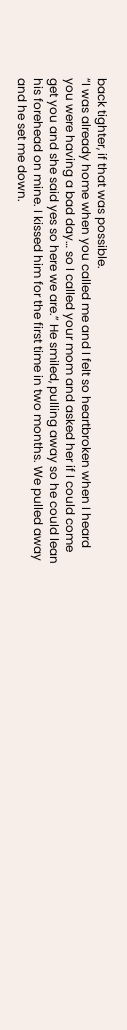back tighter, if that was possible.
“I was already home when you called me and I felt so heartbroken when I heard you were having a bad day… so I called your mom and asked her if I could come get you and she said yes so here we are.” He smiled, pulling away so he could lean his forehead on mine. I kissed him for the first time in two months. We pulled away and he set me down.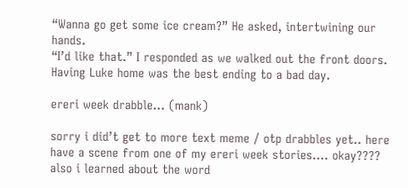“Wanna go get some ice cream?” He asked, intertwining our hands.
“I’d like that.” I responded as we walked out the front doors. Having Luke home was the best ending to a bad day.

ereri week drabble... (mank)

sorry i did’t get to more text meme / otp drabbles yet.. here have a scene from one of my ereri week stories…. okay???? also i learned about the word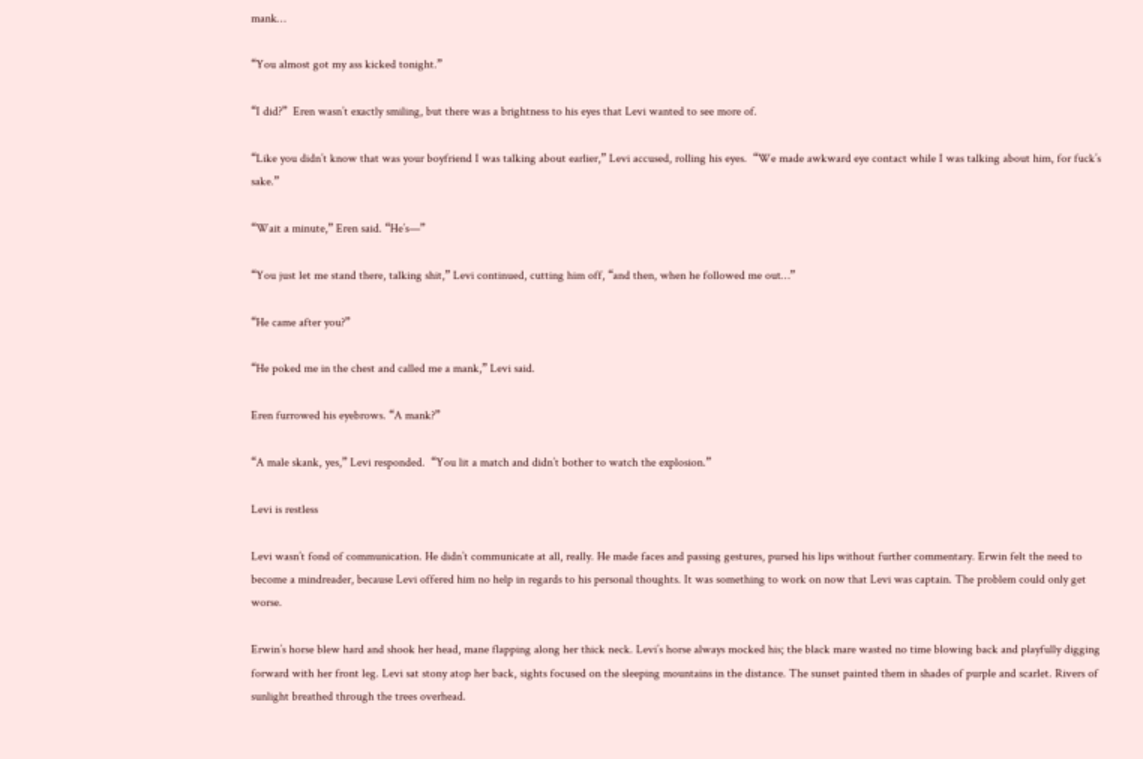mank…

“You almost got my ass kicked tonight.”

“I did?”  Eren wasn’t exactly smiling, but there was a brightness to his eyes that Levi wanted to see more of.

“Like you didn’t know that was your boyfriend I was talking about earlier,” Levi accused, rolling his eyes.  “We made awkward eye contact while I was talking about him, for fuck’s sake.”

“Wait a minute,” Eren said. “He’s—”

“You just let me stand there, talking shit,” Levi continued, cutting him off, “and then, when he followed me out…”

“He came after you?”

“He poked me in the chest and called me a mank,” Levi said.

Eren furrowed his eyebrows. “A mank?”

“A male skank, yes,” Levi responded.  “You lit a match and didn’t bother to watch the explosion.”

Levi is restless

Levi wasn’t fond of communication. He didn’t communicate at all, really. He made faces and passing gestures, pursed his lips without further commentary. Erwin felt the need to become a mindreader, because Levi offered him no help in regards to his personal thoughts. It was something to work on now that Levi was captain. The problem could only get worse.

Erwin’s horse blew hard and shook her head, mane flapping along her thick neck. Levi’s horse always mocked his; the black mare wasted no time blowing back and playfully digging forward with her front leg. Levi sat stony atop her back, sights focused on the sleeping mountains in the distance. The sunset painted them in shades of purple and scarlet. Rivers of sunlight breathed through the trees overhead.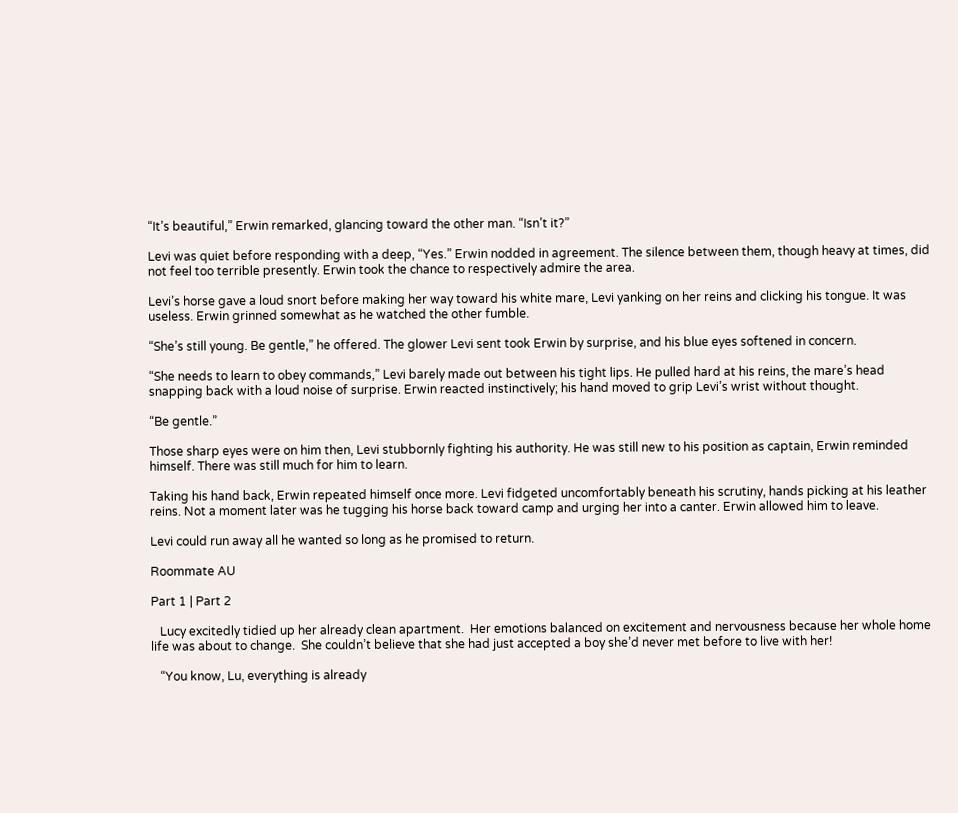“It’s beautiful,” Erwin remarked, glancing toward the other man. “Isn’t it?”

Levi was quiet before responding with a deep, “Yes.” Erwin nodded in agreement. The silence between them, though heavy at times, did not feel too terrible presently. Erwin took the chance to respectively admire the area.

Levi’s horse gave a loud snort before making her way toward his white mare, Levi yanking on her reins and clicking his tongue. It was useless. Erwin grinned somewhat as he watched the other fumble.

“She’s still young. Be gentle,” he offered. The glower Levi sent took Erwin by surprise, and his blue eyes softened in concern.

“She needs to learn to obey commands,” Levi barely made out between his tight lips. He pulled hard at his reins, the mare’s head snapping back with a loud noise of surprise. Erwin reacted instinctively; his hand moved to grip Levi’s wrist without thought.

“Be gentle.”

Those sharp eyes were on him then, Levi stubbornly fighting his authority. He was still new to his position as captain, Erwin reminded himself. There was still much for him to learn.

Taking his hand back, Erwin repeated himself once more. Levi fidgeted uncomfortably beneath his scrutiny, hands picking at his leather reins. Not a moment later was he tugging his horse back toward camp and urging her into a canter. Erwin allowed him to leave.

Levi could run away all he wanted so long as he promised to return.

Roommate AU

Part 1 | Part 2

   Lucy excitedly tidied up her already clean apartment.  Her emotions balanced on excitement and nervousness because her whole home life was about to change.  She couldn’t believe that she had just accepted a boy she’d never met before to live with her!

   “You know, Lu, everything is already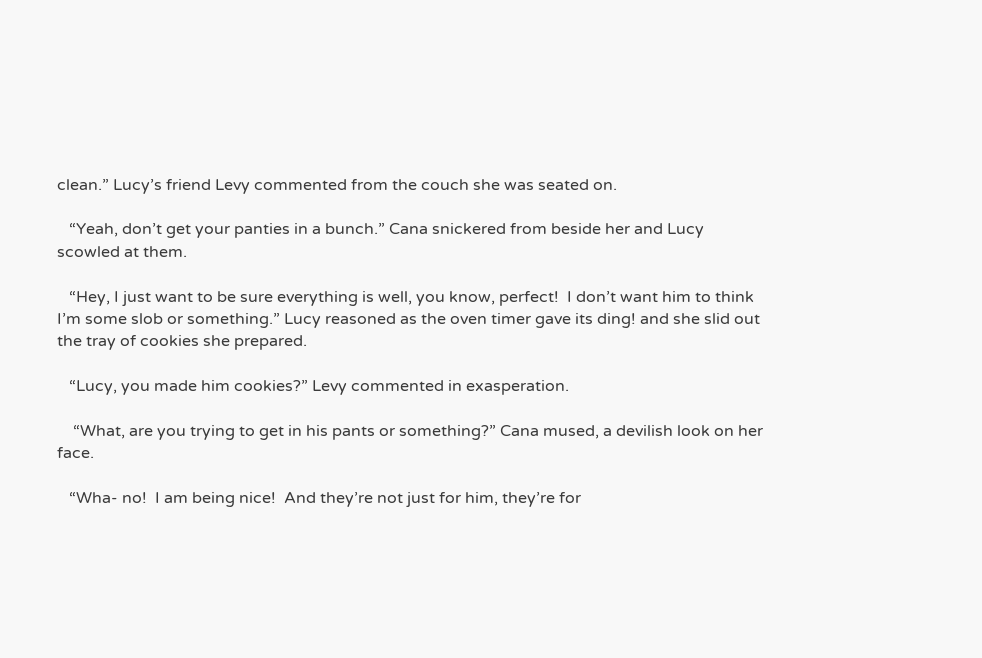clean.” Lucy’s friend Levy commented from the couch she was seated on.

   “Yeah, don’t get your panties in a bunch.” Cana snickered from beside her and Lucy scowled at them.

   “Hey, I just want to be sure everything is well, you know, perfect!  I don’t want him to think I’m some slob or something.” Lucy reasoned as the oven timer gave its ding! and she slid out the tray of cookies she prepared.

   “Lucy, you made him cookies?” Levy commented in exasperation.

    “What, are you trying to get in his pants or something?” Cana mused, a devilish look on her face.

   “Wha- no!  I am being nice!  And they’re not just for him, they’re for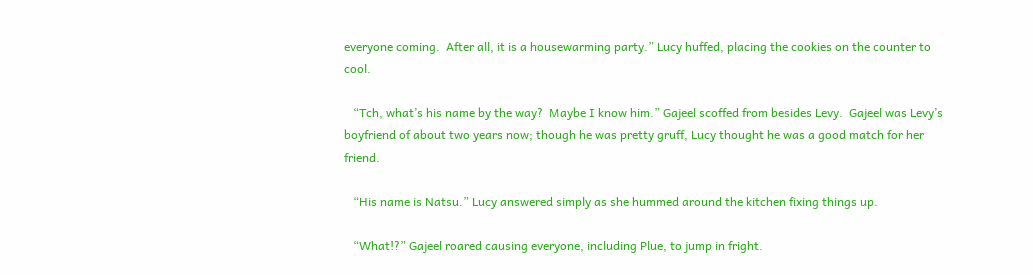everyone coming.  After all, it is a housewarming party.” Lucy huffed, placing the cookies on the counter to cool.

   “Tch, what’s his name by the way?  Maybe I know him.” Gajeel scoffed from besides Levy.  Gajeel was Levy’s boyfriend of about two years now; though he was pretty gruff, Lucy thought he was a good match for her friend.

   “His name is Natsu.” Lucy answered simply as she hummed around the kitchen fixing things up.

   “What!?” Gajeel roared causing everyone, including Plue, to jump in fright.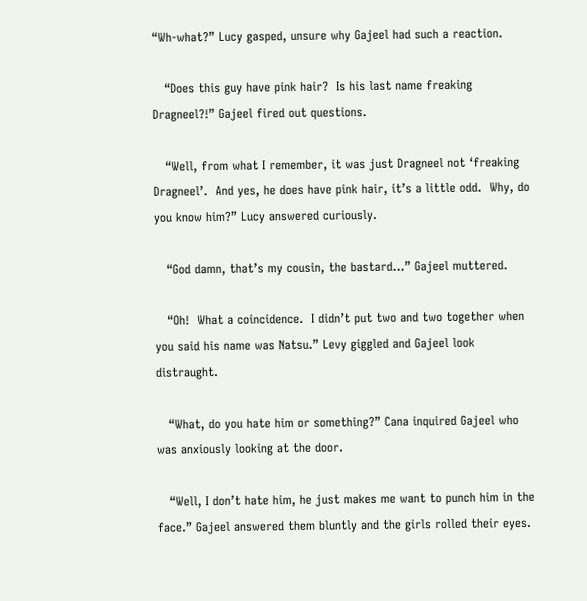“Wh-what?” Lucy gasped, unsure why Gajeel had such a reaction.

   “Does this guy have pink hair?  Is his last name freaking Dragneel?!” Gajeel fired out questions.

   “Well, from what I remember, it was just Dragneel not ‘freaking Dragneel’.  And yes, he does have pink hair, it’s a little odd.  Why, do you know him?” Lucy answered curiously.

   “God damn, that’s my cousin, the bastard…” Gajeel muttered.

   “Oh!  What a coincidence.  I didn’t put two and two together when you said his name was Natsu.” Levy giggled and Gajeel look distraught.

   “What, do you hate him or something?” Cana inquired Gajeel who was anxiously looking at the door.

   “Well, I don’t hate him, he just makes me want to punch him in the face.” Gajeel answered them bluntly and the girls rolled their eyes.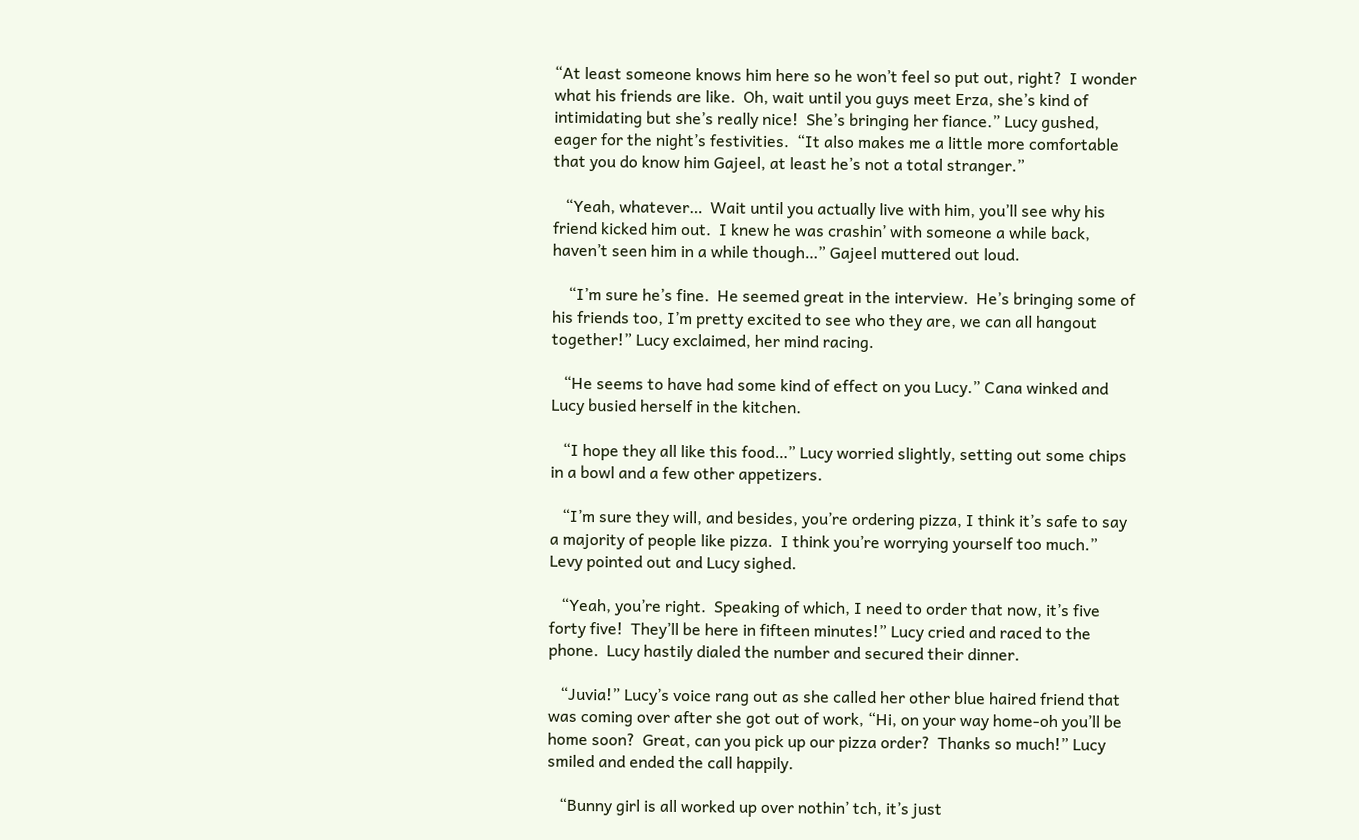“At least someone knows him here so he won’t feel so put out, right?  I wonder what his friends are like.  Oh, wait until you guys meet Erza, she’s kind of intimidating but she’s really nice!  She’s bringing her fiance.” Lucy gushed, eager for the night’s festivities.  “It also makes me a little more comfortable that you do know him Gajeel, at least he’s not a total stranger.”

   “Yeah, whatever…  Wait until you actually live with him, you’ll see why his friend kicked him out.  I knew he was crashin’ with someone a while back, haven’t seen him in a while though…” Gajeel muttered out loud.

    “I’m sure he’s fine.  He seemed great in the interview.  He’s bringing some of his friends too, I’m pretty excited to see who they are, we can all hangout together!” Lucy exclaimed, her mind racing.

   “He seems to have had some kind of effect on you Lucy.” Cana winked and Lucy busied herself in the kitchen.

   “I hope they all like this food…” Lucy worried slightly, setting out some chips in a bowl and a few other appetizers.

   “I’m sure they will, and besides, you’re ordering pizza, I think it’s safe to say a majority of people like pizza.  I think you’re worrying yourself too much.” Levy pointed out and Lucy sighed.

   “Yeah, you’re right.  Speaking of which, I need to order that now, it’s five forty five!  They’ll be here in fifteen minutes!” Lucy cried and raced to the phone.  Lucy hastily dialed the number and secured their dinner.

   “Juvia!” Lucy’s voice rang out as she called her other blue haired friend that was coming over after she got out of work, “Hi, on your way home-oh you’ll be home soon?  Great, can you pick up our pizza order?  Thanks so much!” Lucy smiled and ended the call happily.

   “Bunny girl is all worked up over nothin’ tch, it’s just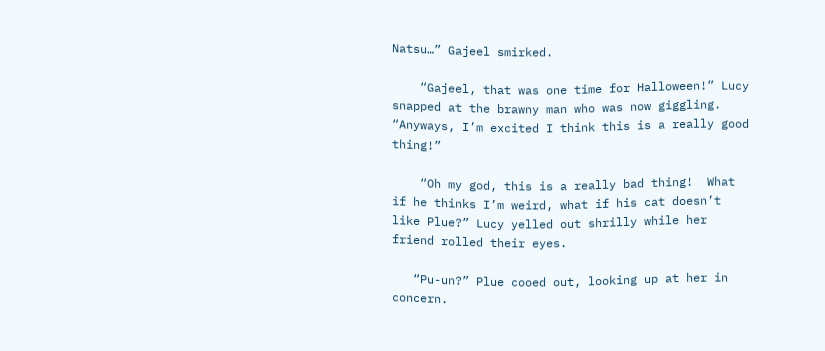Natsu…” Gajeel smirked.

    “Gajeel, that was one time for Halloween!” Lucy snapped at the brawny man who was now giggling.  “Anyways, I’m excited I think this is a really good thing!”

    “Oh my god, this is a really bad thing!  What if he thinks I’m weird, what if his cat doesn’t like Plue?” Lucy yelled out shrilly while her friend rolled their eyes.

   “Pu-un?” Plue cooed out, looking up at her in concern.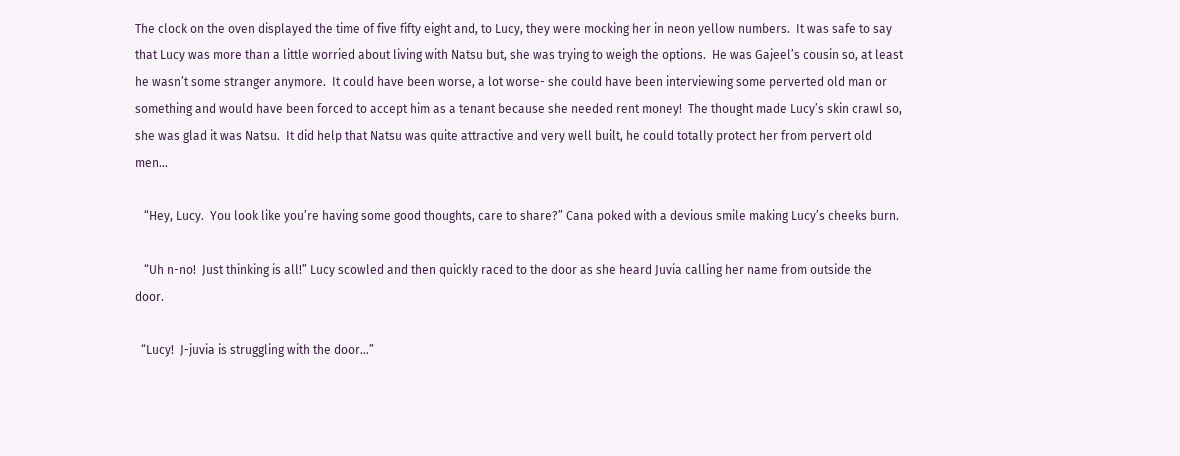The clock on the oven displayed the time of five fifty eight and, to Lucy, they were mocking her in neon yellow numbers.  It was safe to say that Lucy was more than a little worried about living with Natsu but, she was trying to weigh the options.  He was Gajeel’s cousin so, at least he wasn’t some stranger anymore.  It could have been worse, a lot worse- she could have been interviewing some perverted old man or something and would have been forced to accept him as a tenant because she needed rent money!  The thought made Lucy’s skin crawl so, she was glad it was Natsu.  It did help that Natsu was quite attractive and very well built, he could totally protect her from pervert old men…

   “Hey, Lucy.  You look like you’re having some good thoughts, care to share?” Cana poked with a devious smile making Lucy’s cheeks burn.

   “Uh n-no!  Just thinking is all!” Lucy scowled and then quickly raced to the door as she heard Juvia calling her name from outside the door.

  “Lucy!  J-juvia is struggling with the door…”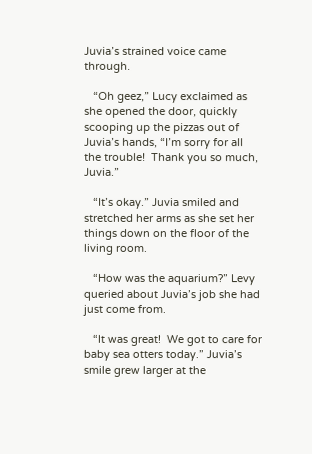Juvia’s strained voice came through.

   “Oh geez,” Lucy exclaimed as she opened the door, quickly scooping up the pizzas out of Juvia’s hands, “I’m sorry for all the trouble!  Thank you so much, Juvia.”

   “It’s okay.” Juvia smiled and stretched her arms as she set her things down on the floor of the living room.

   “How was the aquarium?” Levy queried about Juvia’s job she had just come from.

   “It was great!  We got to care for baby sea otters today.” Juvia’s smile grew larger at the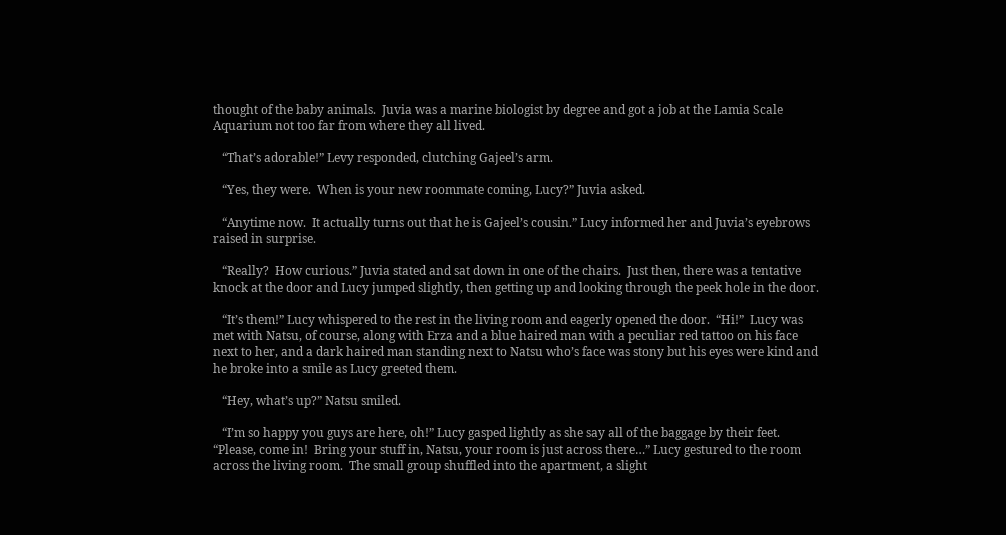thought of the baby animals.  Juvia was a marine biologist by degree and got a job at the Lamia Scale Aquarium not too far from where they all lived.

   “That’s adorable!” Levy responded, clutching Gajeel’s arm.

   “Yes, they were.  When is your new roommate coming, Lucy?” Juvia asked.

   “Anytime now.  It actually turns out that he is Gajeel’s cousin.” Lucy informed her and Juvia’s eyebrows raised in surprise.

   “Really?  How curious.” Juvia stated and sat down in one of the chairs.  Just then, there was a tentative knock at the door and Lucy jumped slightly, then getting up and looking through the peek hole in the door.

   “It’s them!” Lucy whispered to the rest in the living room and eagerly opened the door.  “Hi!”  Lucy was met with Natsu, of course, along with Erza and a blue haired man with a peculiar red tattoo on his face next to her, and a dark haired man standing next to Natsu who’s face was stony but his eyes were kind and he broke into a smile as Lucy greeted them.

   “Hey, what’s up?” Natsu smiled.

   “I’m so happy you guys are here, oh!” Lucy gasped lightly as she say all of the baggage by their feet. “Please, come in!  Bring your stuff in, Natsu, your room is just across there…” Lucy gestured to the room across the living room.  The small group shuffled into the apartment, a slight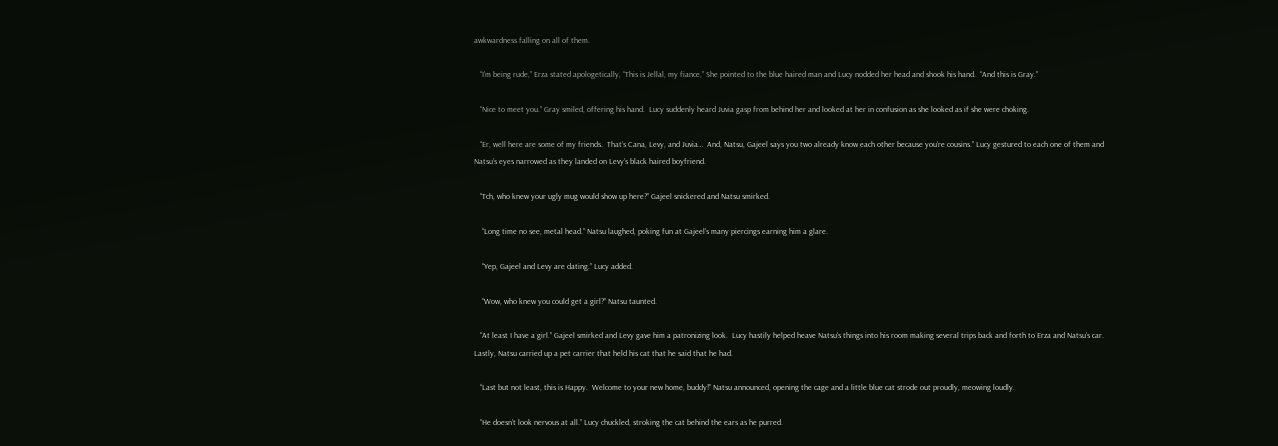awkwardness falling on all of them.

   “I’m being rude,” Erza stated apologetically, “This is Jellal, my fiance,” She pointed to the blue haired man and Lucy nodded her head and shook his hand.  “And this is Gray.”

   “Nice to meet you.” Gray smiled, offering his hand.  Lucy suddenly heard Juvia gasp from behind her and looked at her in confusion as she looked as if she were choking.

   “Er, well here are some of my friends.  That’s Cana, Levy, and Juvia…  And, Natsu, Gajeel says you two already know each other because you’re cousins.” Lucy gestured to each one of them and Natsu’s eyes narrowed as they landed on Levy’s black haired boyfriend.

   “Tch, who knew your ugly mug would show up here?” Gajeel snickered and Natsu smirked.

    “Long time no see, metal head.” Natsu laughed, poking fun at Gajeel’s many piercings earning him a glare.

    “Yep, Gajeel and Levy are dating.” Lucy added.

    “Wow, who knew you could get a girl?” Natsu taunted.

   “At least I have a girl.” Gajeel smirked and Levy gave him a patronizing look.  Lucy hastily helped heave Natsu’s things into his room making several trips back and forth to Erza and Natsu’s car.  Lastly, Natsu carried up a pet carrier that held his cat that he said that he had.

   “Last but not least, this is Happy.  Welcome to your new home, buddy!” Natsu announced, opening the cage and a little blue cat strode out proudly, meowing loudly.

   “He doesn’t look nervous at all.” Lucy chuckled, stroking the cat behind the ears as he purred.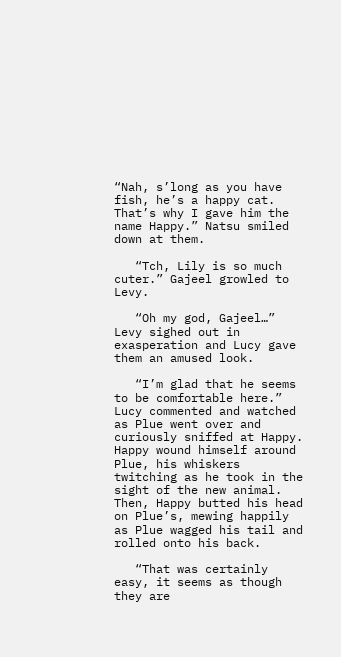“Nah, s’long as you have fish, he’s a happy cat.  That’s why I gave him the name Happy.” Natsu smiled down at them.

   “Tch, Lily is so much cuter.” Gajeel growled to Levy.

   “Oh my god, Gajeel…” Levy sighed out in exasperation and Lucy gave them an amused look.

   “I’m glad that he seems to be comfortable here.” Lucy commented and watched as Plue went over and curiously sniffed at Happy.  Happy wound himself around Plue, his whiskers twitching as he took in the sight of the new animal.  Then, Happy butted his head on Plue’s, mewing happily as Plue wagged his tail and rolled onto his back.

   “That was certainly easy, it seems as though they are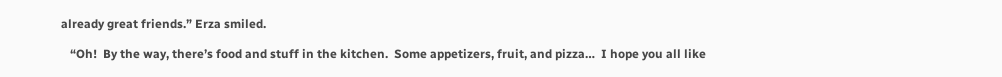already great friends.” Erza smiled.

   “Oh!  By the way, there’s food and stuff in the kitchen.  Some appetizers, fruit, and pizza…  I hope you all like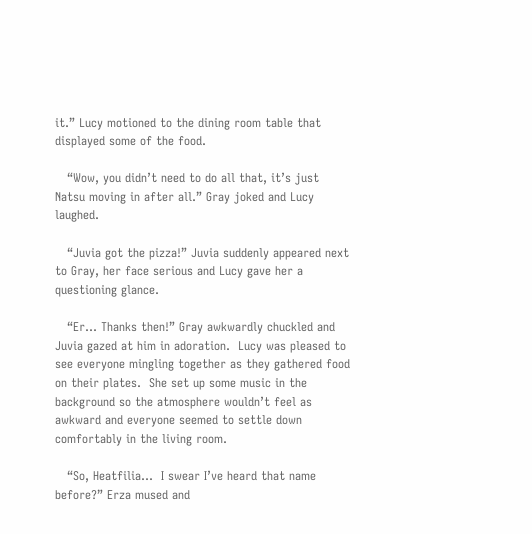it.” Lucy motioned to the dining room table that displayed some of the food.

   “Wow, you didn’t need to do all that, it’s just Natsu moving in after all.” Gray joked and Lucy laughed.

   “Juvia got the pizza!” Juvia suddenly appeared next to Gray, her face serious and Lucy gave her a questioning glance.

   “Er… Thanks then!” Gray awkwardly chuckled and Juvia gazed at him in adoration.  Lucy was pleased to see everyone mingling together as they gathered food on their plates.  She set up some music in the background so the atmosphere wouldn’t feel as awkward and everyone seemed to settle down comfortably in the living room.

   “So, Heatfilia…  I swear I’ve heard that name before?” Erza mused and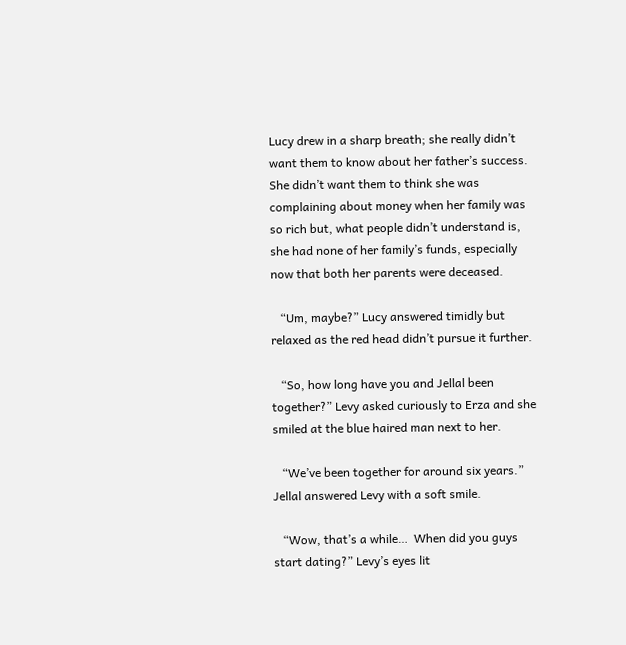Lucy drew in a sharp breath; she really didn’t want them to know about her father’s success.  She didn’t want them to think she was complaining about money when her family was so rich but, what people didn’t understand is, she had none of her family’s funds, especially now that both her parents were deceased.

   “Um, maybe?” Lucy answered timidly but relaxed as the red head didn’t pursue it further.

   “So, how long have you and Jellal been together?” Levy asked curiously to Erza and she smiled at the blue haired man next to her.

   “We’ve been together for around six years.” Jellal answered Levy with a soft smile.

   “Wow, that’s a while…  When did you guys start dating?” Levy’s eyes lit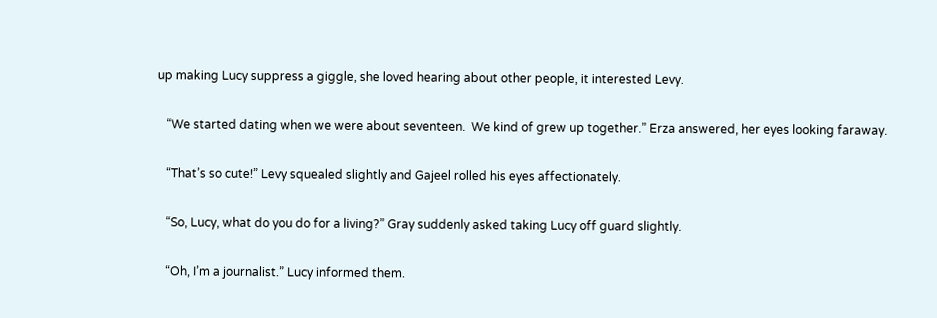up making Lucy suppress a giggle, she loved hearing about other people, it interested Levy.

   “We started dating when we were about seventeen.  We kind of grew up together.” Erza answered, her eyes looking faraway.

   “That’s so cute!” Levy squealed slightly and Gajeel rolled his eyes affectionately.

   “So, Lucy, what do you do for a living?” Gray suddenly asked taking Lucy off guard slightly.

   “Oh, I’m a journalist.” Lucy informed them.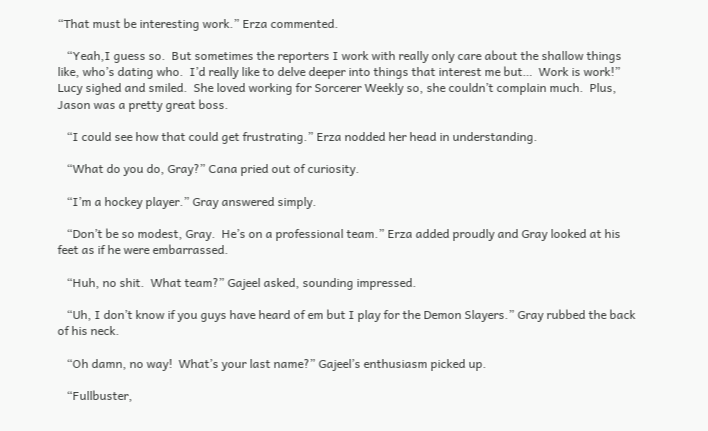“That must be interesting work.” Erza commented.

   “Yeah,I guess so.  But sometimes the reporters I work with really only care about the shallow things like, who’s dating who.  I’d really like to delve deeper into things that interest me but…  Work is work!” Lucy sighed and smiled.  She loved working for Sorcerer Weekly so, she couldn’t complain much.  Plus, Jason was a pretty great boss.

   “I could see how that could get frustrating.” Erza nodded her head in understanding.

   “What do you do, Gray?” Cana pried out of curiosity.

   “I’m a hockey player.” Gray answered simply.

   “Don’t be so modest, Gray.  He’s on a professional team.” Erza added proudly and Gray looked at his feet as if he were embarrassed.

   “Huh, no shit.  What team?” Gajeel asked, sounding impressed.

   “Uh, I don’t know if you guys have heard of em but I play for the Demon Slayers.” Gray rubbed the back of his neck.

   “Oh damn, no way!  What’s your last name?” Gajeel’s enthusiasm picked up.

   “Fullbuster,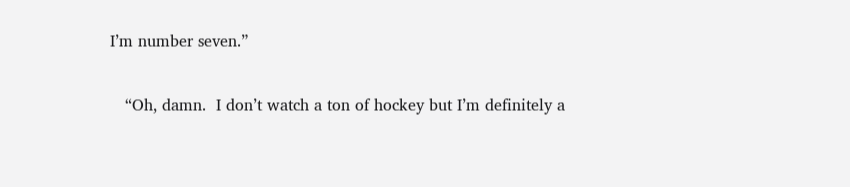I’m number seven.”

   “Oh, damn.  I don’t watch a ton of hockey but I’m definitely a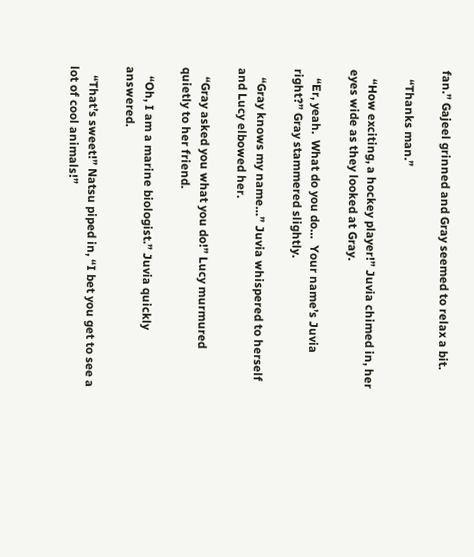fan.” Gajeel grinned and Gray seemed to relax a bit.

   “Thanks man.”

   “How exciting, a hockey player!” Juvia chimed in, her eyes wide as they looked at Gray.

   “Er, yeah.  What do you do…  Your name’s Juvia right?” Gray stammered slightly.

   “Gray knows my name…” Juvia whispered to herself and Lucy elbowed her.

   “Gray asked you what you do!” Lucy murmured quietly to her friend.

   “Oh, I am a marine biologist.” Juvia quickly answered.

   “That’s sweet!” Natsu piped in, “I bet you get to see a lot of cool animals!”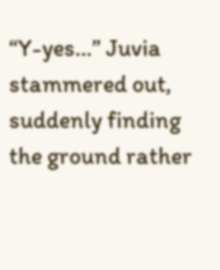“Y-yes…” Juvia stammered out, suddenly finding the ground rather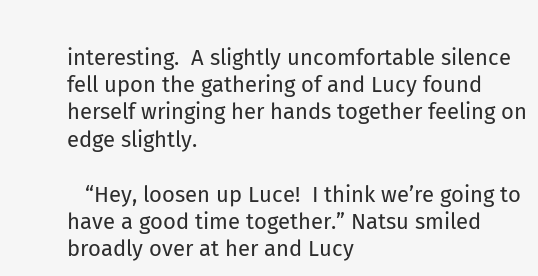interesting.  A slightly uncomfortable silence fell upon the gathering of and Lucy found herself wringing her hands together feeling on edge slightly.

   “Hey, loosen up Luce!  I think we’re going to have a good time together.” Natsu smiled broadly over at her and Lucy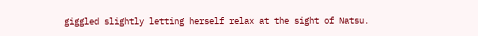giggled slightly letting herself relax at the sight of Natsu.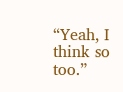“Yeah, I think so too.”